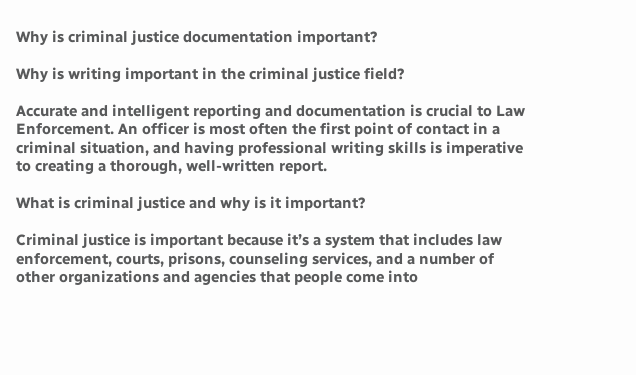Why is criminal justice documentation important?

Why is writing important in the criminal justice field?

Accurate and intelligent reporting and documentation is crucial to Law Enforcement. An officer is most often the first point of contact in a criminal situation, and having professional writing skills is imperative to creating a thorough, well-written report.

What is criminal justice and why is it important?

Criminal justice is important because it’s a system that includes law enforcement, courts, prisons, counseling services, and a number of other organizations and agencies that people come into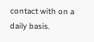contact with on a daily basis.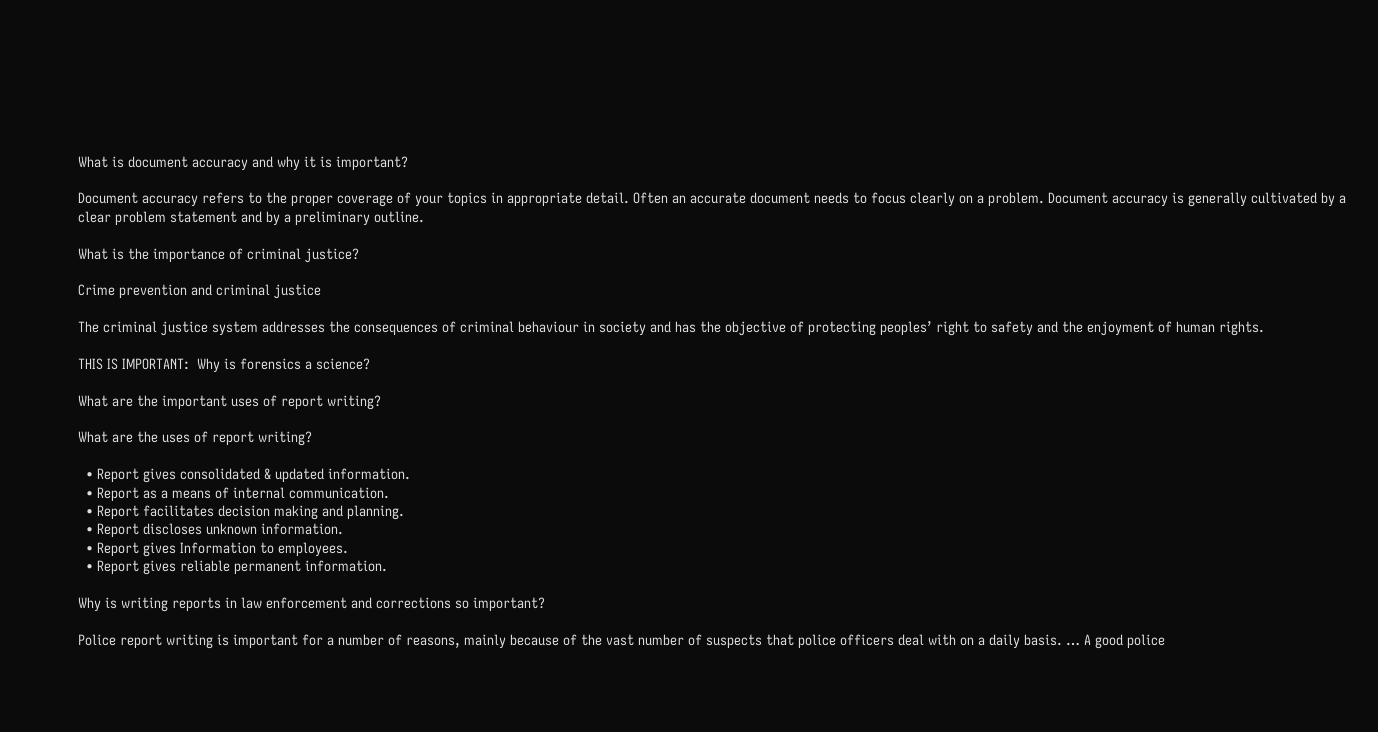What is document accuracy and why it is important?

Document accuracy refers to the proper coverage of your topics in appropriate detail. Often an accurate document needs to focus clearly on a problem. Document accuracy is generally cultivated by a clear problem statement and by a preliminary outline.

What is the importance of criminal justice?

Crime prevention and criminal justice

The criminal justice system addresses the consequences of criminal behaviour in society and has the objective of protecting peoples’ right to safety and the enjoyment of human rights.

THIS IS IMPORTANT:  Why is forensics a science?

What are the important uses of report writing?

What are the uses of report writing?

  • Report gives consolidated & updated information.
  • Report as a means of internal communication.
  • Report facilitates decision making and planning.
  • Report discloses unknown information.
  • Report gives Information to employees.
  • Report gives reliable permanent information.

Why is writing reports in law enforcement and corrections so important?

Police report writing is important for a number of reasons, mainly because of the vast number of suspects that police officers deal with on a daily basis. … A good police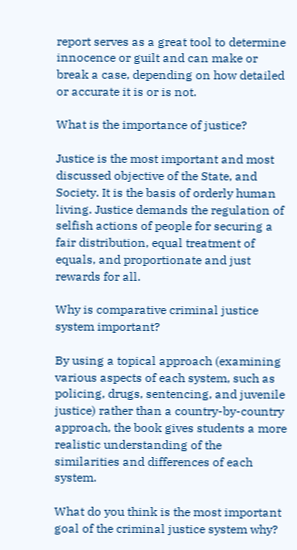report serves as a great tool to determine innocence or guilt and can make or break a case, depending on how detailed or accurate it is or is not.

What is the importance of justice?

Justice is the most important and most discussed objective of the State, and Society. It is the basis of orderly human living. Justice demands the regulation of selfish actions of people for securing a fair distribution, equal treatment of equals, and proportionate and just rewards for all.

Why is comparative criminal justice system important?

By using a topical approach (examining various aspects of each system, such as policing, drugs, sentencing, and juvenile justice) rather than a country-by-country approach, the book gives students a more realistic understanding of the similarities and differences of each system.

What do you think is the most important goal of the criminal justice system why?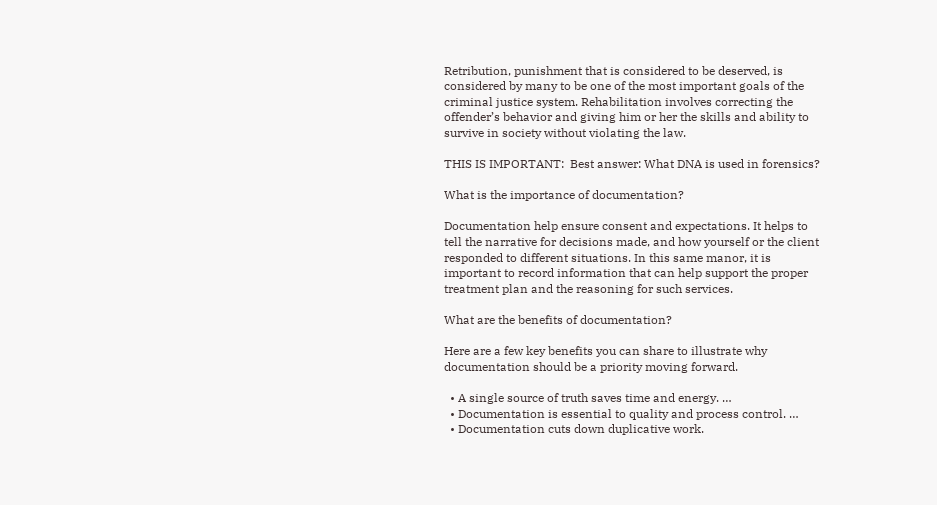Retribution, punishment that is considered to be deserved, is considered by many to be one of the most important goals of the criminal justice system. Rehabilitation involves correcting the offender’s behavior and giving him or her the skills and ability to survive in society without violating the law.

THIS IS IMPORTANT:  Best answer: What DNA is used in forensics?

What is the importance of documentation?

Documentation help ensure consent and expectations. It helps to tell the narrative for decisions made, and how yourself or the client responded to different situations. In this same manor, it is important to record information that can help support the proper treatment plan and the reasoning for such services.

What are the benefits of documentation?

Here are a few key benefits you can share to illustrate why documentation should be a priority moving forward.

  • A single source of truth saves time and energy. …
  • Documentation is essential to quality and process control. …
  • Documentation cuts down duplicative work.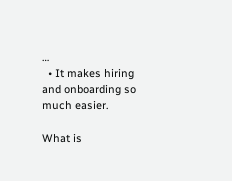…
  • It makes hiring and onboarding so much easier.

What is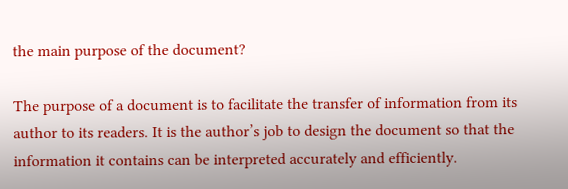the main purpose of the document?

The purpose of a document is to facilitate the transfer of information from its author to its readers. It is the author’s job to design the document so that the information it contains can be interpreted accurately and efficiently.